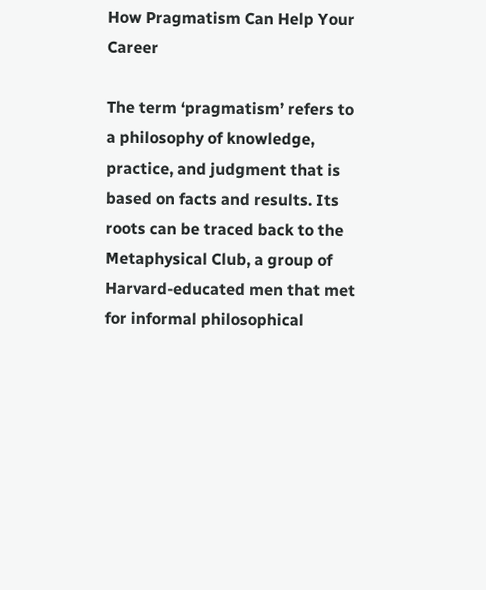How Pragmatism Can Help Your Career

The term ‘pragmatism’ refers to a philosophy of knowledge, practice, and judgment that is based on facts and results. Its roots can be traced back to the Metaphysical Club, a group of Harvard-educated men that met for informal philosophical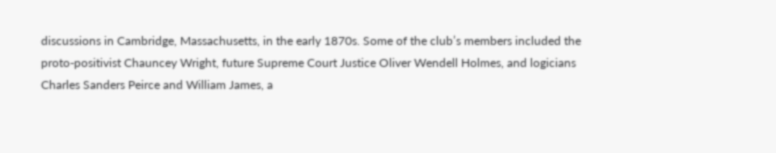discussions in Cambridge, Massachusetts, in the early 1870s. Some of the club’s members included the proto-positivist Chauncey Wright, future Supreme Court Justice Oliver Wendell Holmes, and logicians Charles Sanders Peirce and William James, a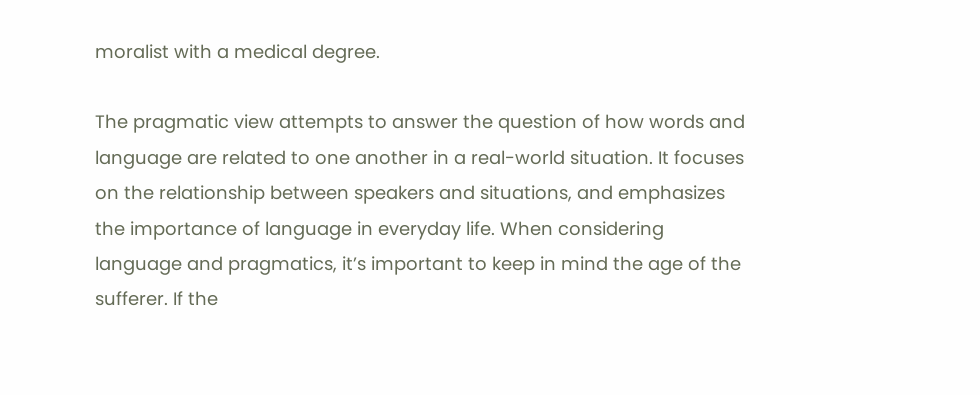moralist with a medical degree.

The pragmatic view attempts to answer the question of how words and language are related to one another in a real-world situation. It focuses on the relationship between speakers and situations, and emphasizes the importance of language in everyday life. When considering language and pragmatics, it’s important to keep in mind the age of the sufferer. If the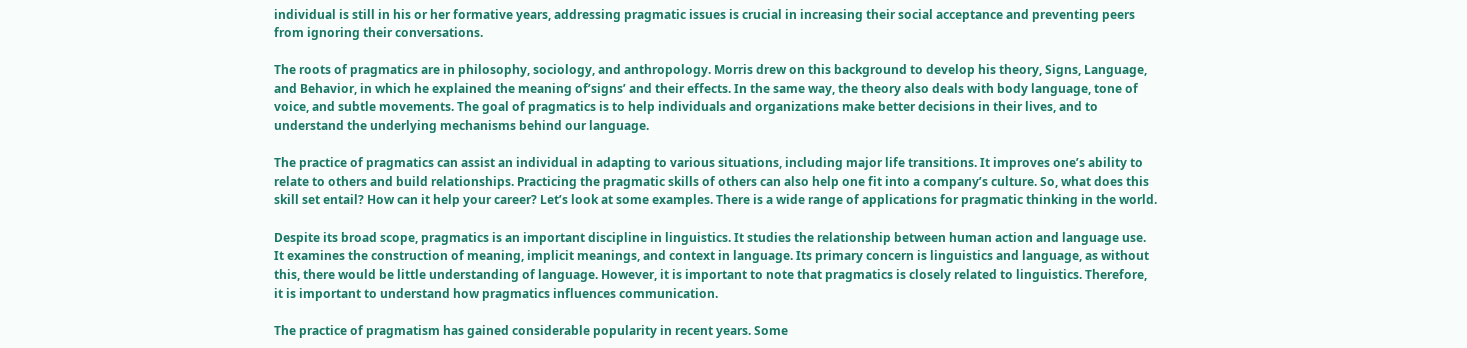individual is still in his or her formative years, addressing pragmatic issues is crucial in increasing their social acceptance and preventing peers from ignoring their conversations.

The roots of pragmatics are in philosophy, sociology, and anthropology. Morris drew on this background to develop his theory, Signs, Language, and Behavior, in which he explained the meaning of’signs’ and their effects. In the same way, the theory also deals with body language, tone of voice, and subtle movements. The goal of pragmatics is to help individuals and organizations make better decisions in their lives, and to understand the underlying mechanisms behind our language.

The practice of pragmatics can assist an individual in adapting to various situations, including major life transitions. It improves one’s ability to relate to others and build relationships. Practicing the pragmatic skills of others can also help one fit into a company’s culture. So, what does this skill set entail? How can it help your career? Let’s look at some examples. There is a wide range of applications for pragmatic thinking in the world.

Despite its broad scope, pragmatics is an important discipline in linguistics. It studies the relationship between human action and language use. It examines the construction of meaning, implicit meanings, and context in language. Its primary concern is linguistics and language, as without this, there would be little understanding of language. However, it is important to note that pragmatics is closely related to linguistics. Therefore, it is important to understand how pragmatics influences communication.

The practice of pragmatism has gained considerable popularity in recent years. Some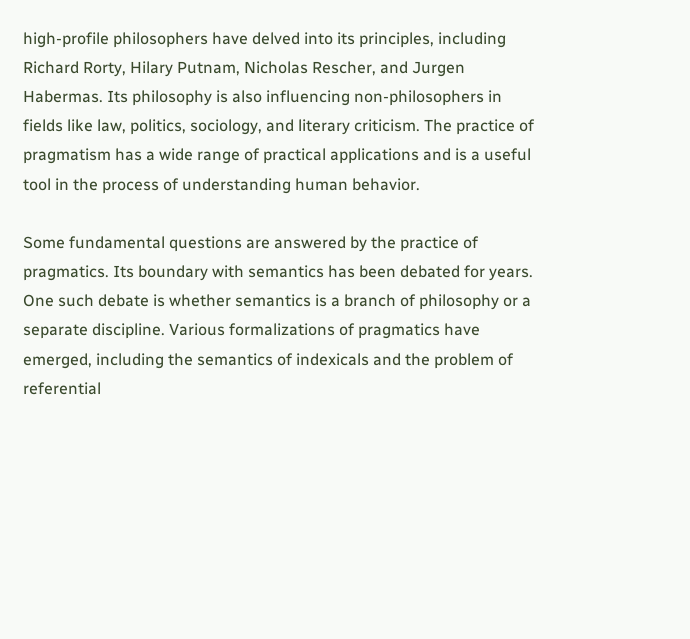high-profile philosophers have delved into its principles, including Richard Rorty, Hilary Putnam, Nicholas Rescher, and Jurgen Habermas. Its philosophy is also influencing non-philosophers in fields like law, politics, sociology, and literary criticism. The practice of pragmatism has a wide range of practical applications and is a useful tool in the process of understanding human behavior.

Some fundamental questions are answered by the practice of pragmatics. Its boundary with semantics has been debated for years. One such debate is whether semantics is a branch of philosophy or a separate discipline. Various formalizations of pragmatics have emerged, including the semantics of indexicals and the problem of referential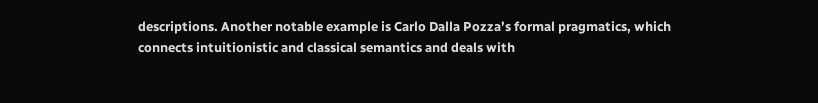descriptions. Another notable example is Carlo Dalla Pozza’s formal pragmatics, which connects intuitionistic and classical semantics and deals with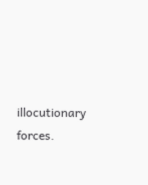illocutionary forces.